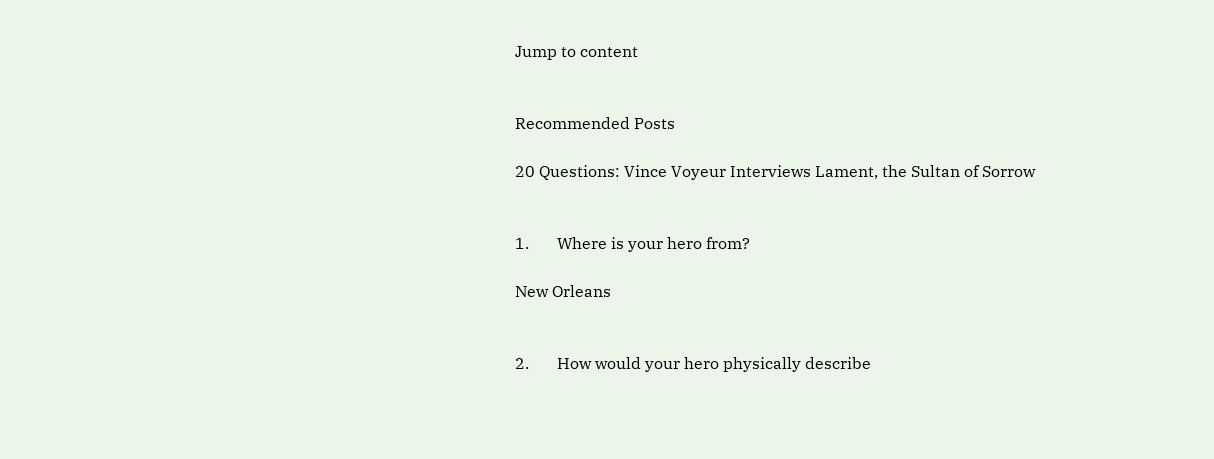Jump to content


Recommended Posts

20 Questions: Vince Voyeur Interviews Lament, the Sultan of Sorrow


1.       Where is your hero from?

New Orleans


2.       How would your hero physically describe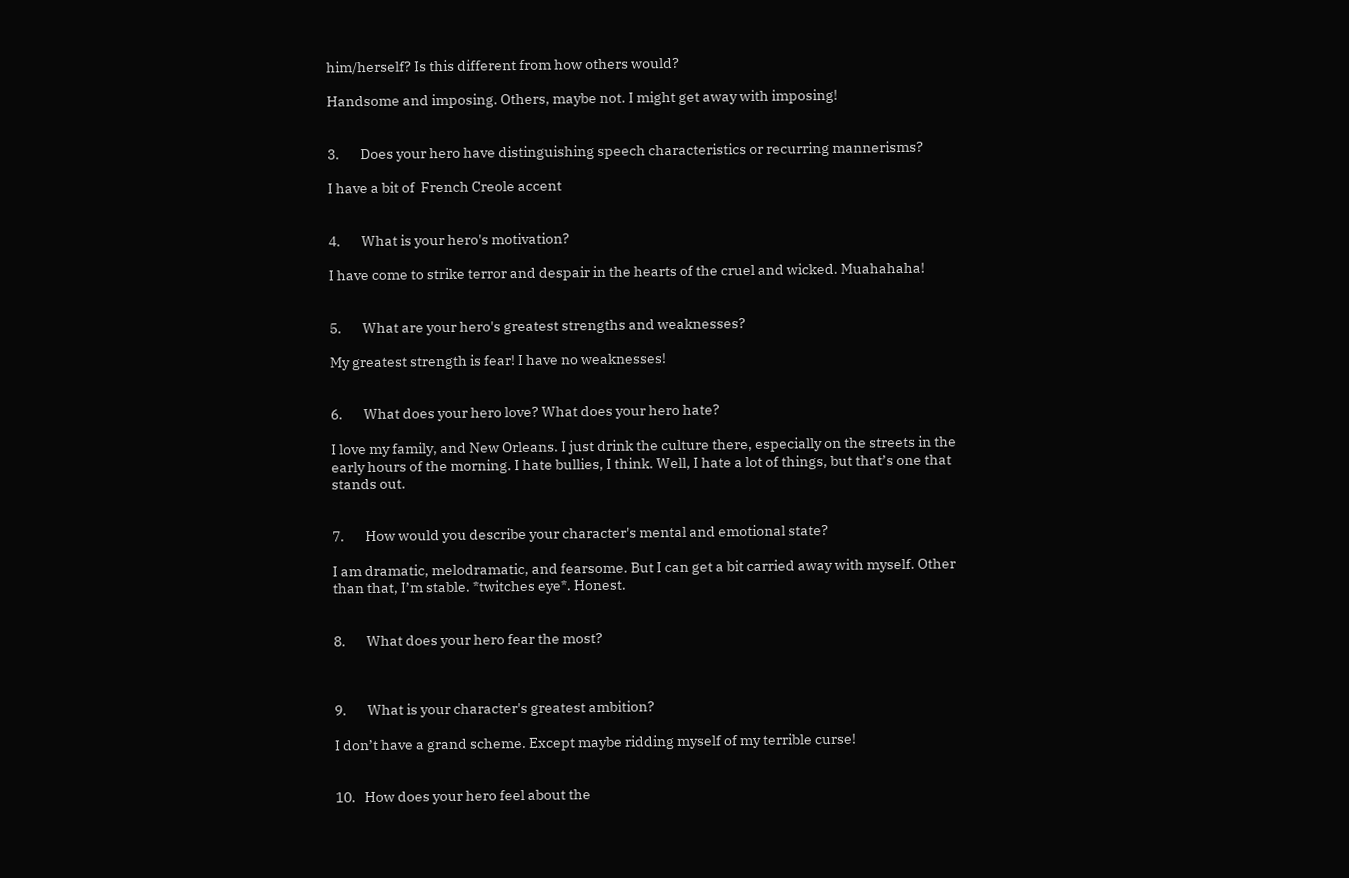him/herself? Is this different from how others would?

Handsome and imposing. Others, maybe not. I might get away with imposing!


3.       Does your hero have distinguishing speech characteristics or recurring mannerisms?

I have a bit of  French Creole accent


4.       What is your hero's motivation?

I have come to strike terror and despair in the hearts of the cruel and wicked. Muahahaha!


5.       What are your hero's greatest strengths and weaknesses?

My greatest strength is fear! I have no weaknesses!


6.       What does your hero love? What does your hero hate?

I love my family, and New Orleans. I just drink the culture there, especially on the streets in the early hours of the morning. I hate bullies, I think. Well, I hate a lot of things, but that’s one that stands out.


7.       How would you describe your character's mental and emotional state?

I am dramatic, melodramatic, and fearsome. But I can get a bit carried away with myself. Other than that, I’m stable. *twitches eye*. Honest.


8.       What does your hero fear the most?



9.       What is your character's greatest ambition?

I don’t have a grand scheme. Except maybe ridding myself of my terrible curse!


10.   How does your hero feel about the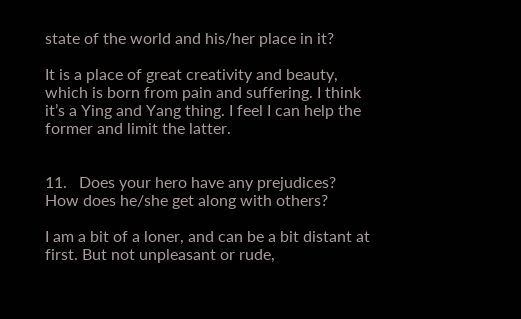state of the world and his/her place in it?

It is a place of great creativity and beauty, which is born from pain and suffering. I think it’s a Ying and Yang thing. I feel I can help the former and limit the latter.


11.   Does your hero have any prejudices? How does he/she get along with others?

I am a bit of a loner, and can be a bit distant at first. But not unpleasant or rude,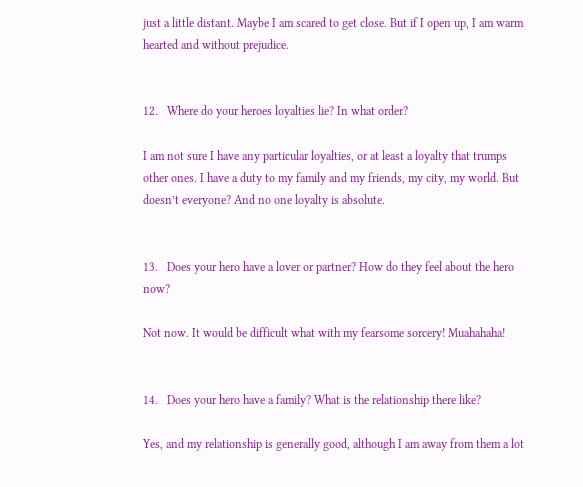just a little distant. Maybe I am scared to get close. But if I open up, I am warm hearted and without prejudice.


12.   Where do your heroes loyalties lie? In what order?

I am not sure I have any particular loyalties, or at least a loyalty that trumps other ones. I have a duty to my family and my friends, my city, my world. But doesn’t everyone? And no one loyalty is absolute.


13.   Does your hero have a lover or partner? How do they feel about the hero now?

Not now. It would be difficult what with my fearsome sorcery! Muahahaha!


14.   Does your hero have a family? What is the relationship there like?

Yes, and my relationship is generally good, although I am away from them a lot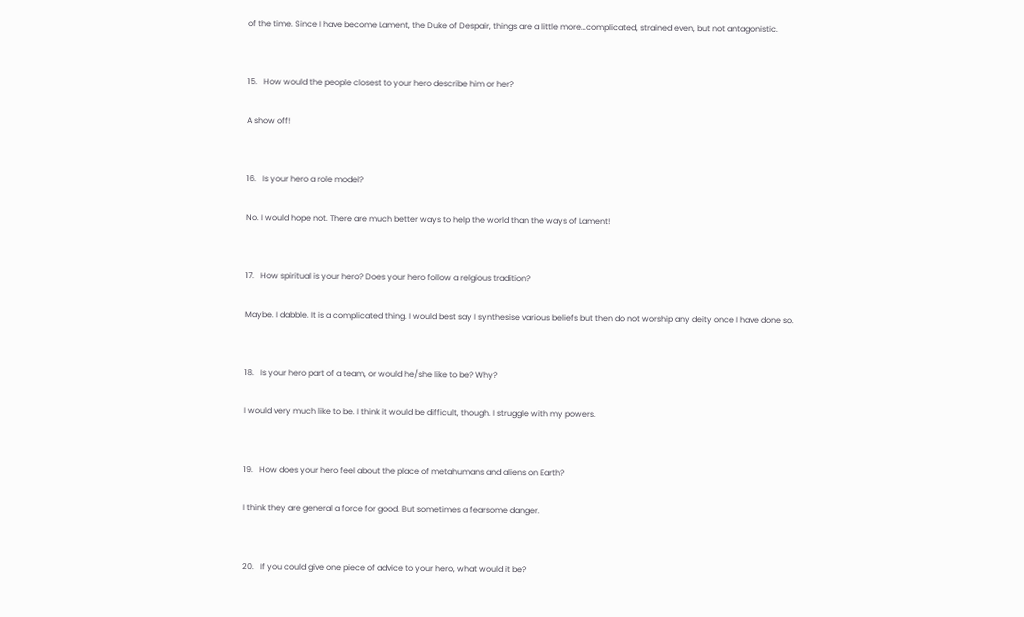of the time. Since I have become Lament, the Duke of Despair, things are a little more…complicated, strained even, but not antagonistic.


15.   How would the people closest to your hero describe him or her?

A show off!


16.   Is your hero a role model?

No. I would hope not. There are much better ways to help the world than the ways of Lament!


17.   How spiritual is your hero? Does your hero follow a relgious tradition?

Maybe. I dabble. It is a complicated thing. I would best say I synthesise various beliefs but then do not worship any deity once I have done so.


18.   Is your hero part of a team, or would he/she like to be? Why?

I would very much like to be. I think it would be difficult, though. I struggle with my powers.


19.   How does your hero feel about the place of metahumans and aliens on Earth?

I think they are general a force for good. But sometimes a fearsome danger.


20.   If you could give one piece of advice to your hero, what would it be?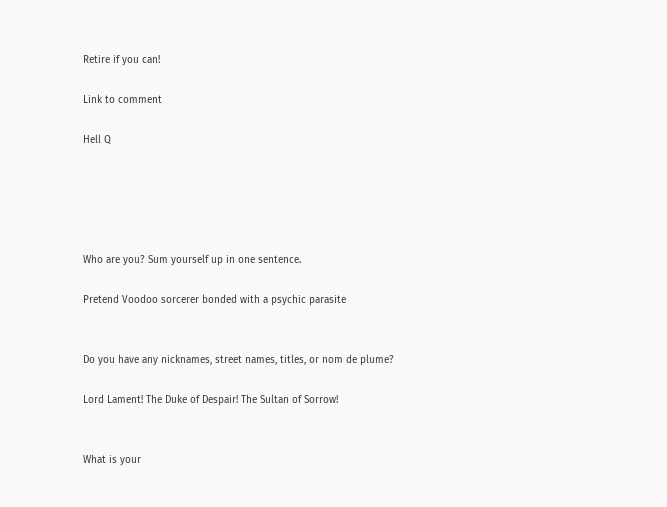Retire if you can!

Link to comment

Hell Q





Who are you? Sum yourself up in one sentence.

Pretend Voodoo sorcerer bonded with a psychic parasite


Do you have any nicknames, street names, titles, or nom de plume?

Lord Lament! The Duke of Despair! The Sultan of Sorrow!


What is your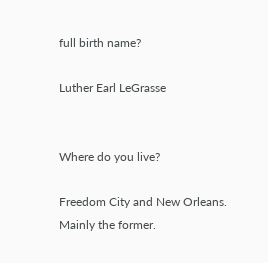full birth name?

Luther Earl LeGrasse


Where do you live?

Freedom City and New Orleans. Mainly the former.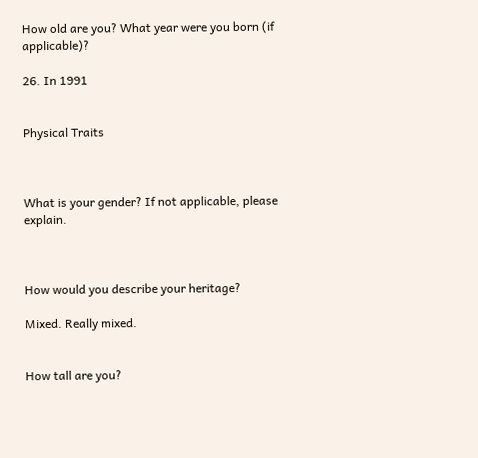How old are you? What year were you born (if applicable)?

26. In 1991


Physical Traits



What is your gender? If not applicable, please explain.



How would you describe your heritage?

Mixed. Really mixed.


How tall are you?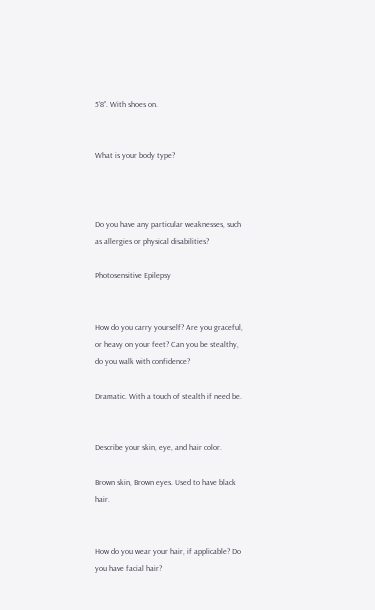5’8”. With shoes on.


What is your body type?



Do you have any particular weaknesses, such as allergies or physical disabilities?

Photosensitive Epilepsy


How do you carry yourself? Are you graceful, or heavy on your feet? Can you be stealthy, do you walk with confidence?

Dramatic. With a touch of stealth if need be.


Describe your skin, eye, and hair color.

Brown skin, Brown eyes. Used to have black hair.


How do you wear your hair, if applicable? Do you have facial hair?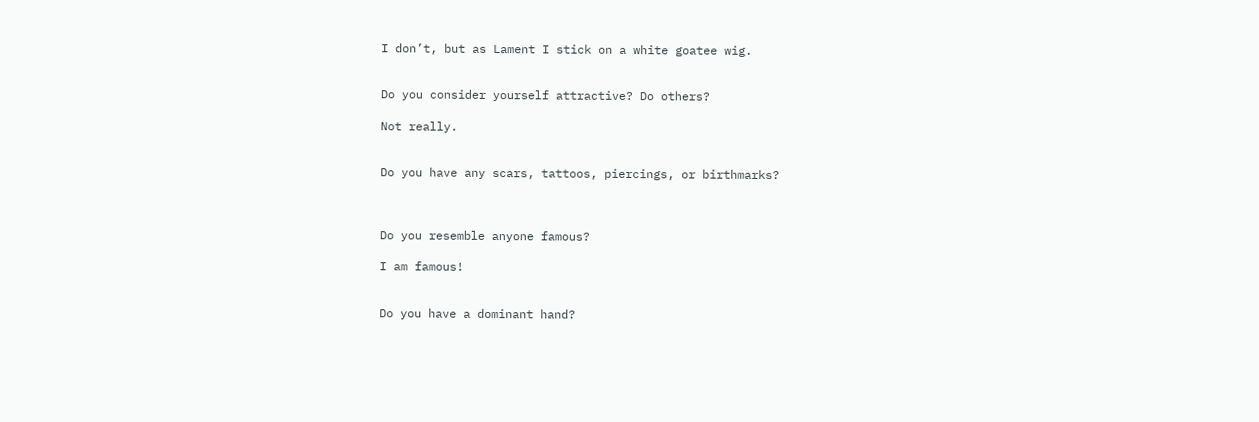I don’t, but as Lament I stick on a white goatee wig.


Do you consider yourself attractive? Do others?

Not really.


Do you have any scars, tattoos, piercings, or birthmarks?



Do you resemble anyone famous?

I am famous!


Do you have a dominant hand?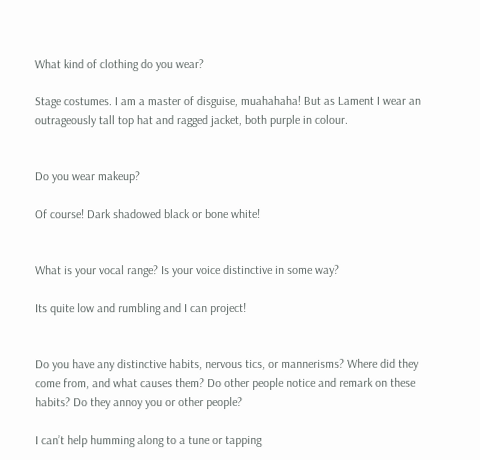What kind of clothing do you wear?

Stage costumes. I am a master of disguise, muahahaha! But as Lament I wear an outrageously tall top hat and ragged jacket, both purple in colour.


Do you wear makeup?

Of course! Dark shadowed black or bone white!


What is your vocal range? Is your voice distinctive in some way?

Its quite low and rumbling and I can project!


Do you have any distinctive habits, nervous tics, or mannerisms? Where did they come from, and what causes them? Do other people notice and remark on these habits? Do they annoy you or other people?

I can’t help humming along to a tune or tapping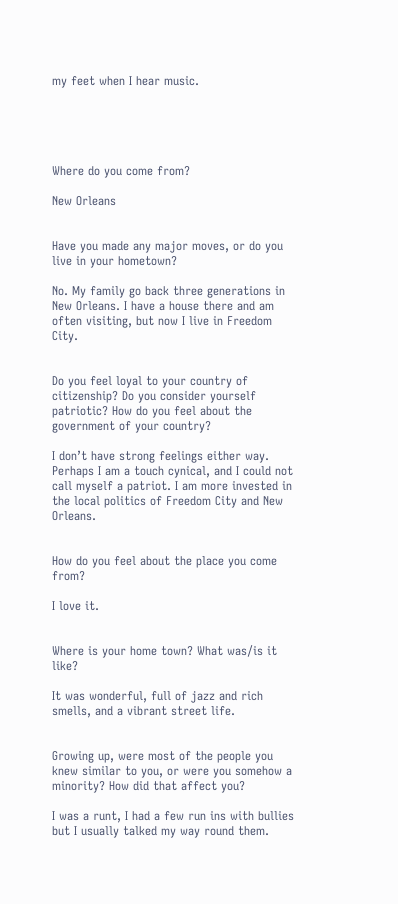my feet when I hear music.





Where do you come from?

New Orleans


Have you made any major moves, or do you live in your hometown?

No. My family go back three generations in New Orleans. I have a house there and am often visiting, but now I live in Freedom City.


Do you feel loyal to your country of citizenship? Do you consider yourself patriotic? How do you feel about the government of your country?

I don’t have strong feelings either way. Perhaps I am a touch cynical, and I could not call myself a patriot. I am more invested in the local politics of Freedom City and New Orleans.


How do you feel about the place you come from?

I love it.


Where is your home town? What was/is it like?

It was wonderful, full of jazz and rich smells, and a vibrant street life.


Growing up, were most of the people you knew similar to you, or were you somehow a minority? How did that affect you?

I was a runt, I had a few run ins with bullies but I usually talked my way round them.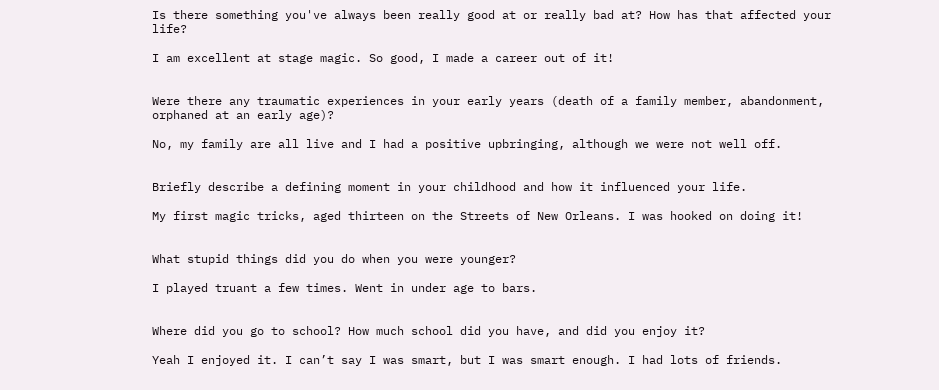Is there something you've always been really good at or really bad at? How has that affected your life?

I am excellent at stage magic. So good, I made a career out of it!


Were there any traumatic experiences in your early years (death of a family member, abandonment, orphaned at an early age)?

No, my family are all live and I had a positive upbringing, although we were not well off.


Briefly describe a defining moment in your childhood and how it influenced your life.

My first magic tricks, aged thirteen on the Streets of New Orleans. I was hooked on doing it!


What stupid things did you do when you were younger?

I played truant a few times. Went in under age to bars.


Where did you go to school? How much school did you have, and did you enjoy it?

Yeah I enjoyed it. I can’t say I was smart, but I was smart enough. I had lots of friends.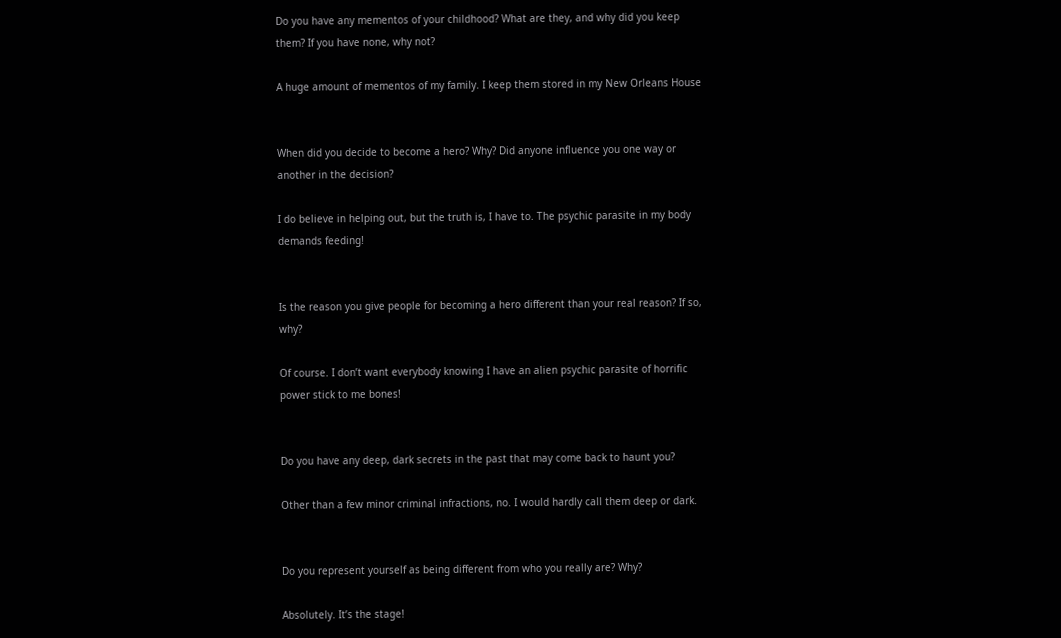Do you have any mementos of your childhood? What are they, and why did you keep them? If you have none, why not?

A huge amount of mementos of my family. I keep them stored in my New Orleans House


When did you decide to become a hero? Why? Did anyone influence you one way or another in the decision?

I do believe in helping out, but the truth is, I have to. The psychic parasite in my body demands feeding!


Is the reason you give people for becoming a hero different than your real reason? If so, why?

Of course. I don’t want everybody knowing I have an alien psychic parasite of horrific power stick to me bones!


Do you have any deep, dark secrets in the past that may come back to haunt you?

Other than a few minor criminal infractions, no. I would hardly call them deep or dark.


Do you represent yourself as being different from who you really are? Why?

Absolutely. It’s the stage!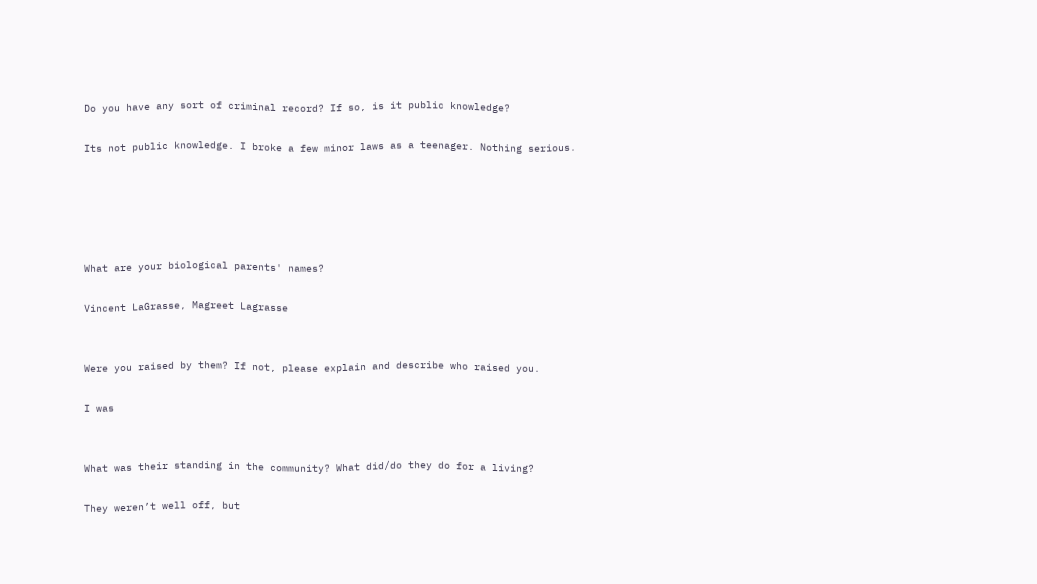Do you have any sort of criminal record? If so, is it public knowledge?

Its not public knowledge. I broke a few minor laws as a teenager. Nothing serious.





What are your biological parents' names?

Vincent LaGrasse, Magreet Lagrasse


Were you raised by them? If not, please explain and describe who raised you.

I was


What was their standing in the community? What did/do they do for a living?

They weren’t well off, but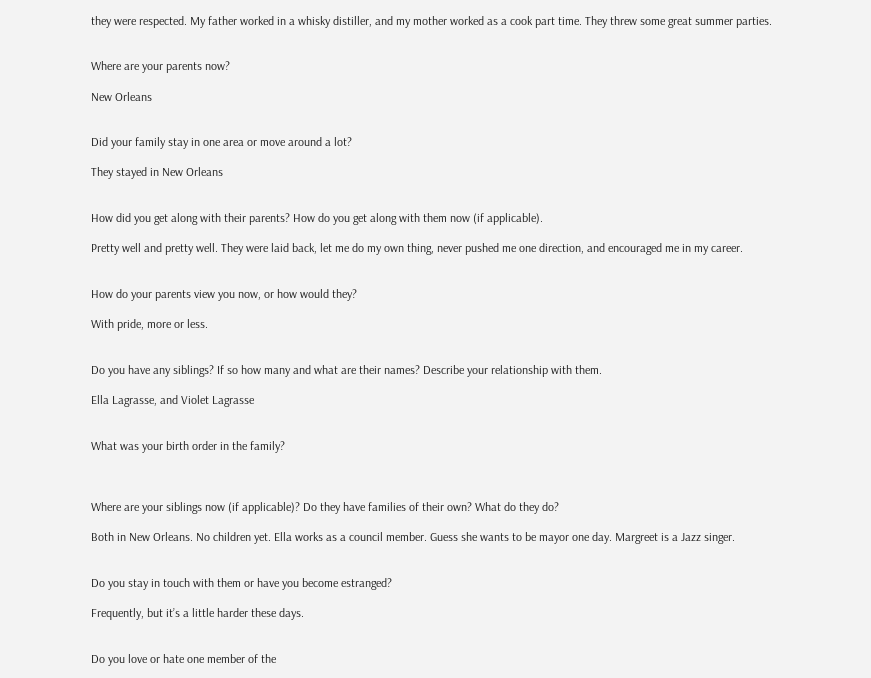they were respected. My father worked in a whisky distiller, and my mother worked as a cook part time. They threw some great summer parties.


Where are your parents now?

New Orleans


Did your family stay in one area or move around a lot?

They stayed in New Orleans


How did you get along with their parents? How do you get along with them now (if applicable).

Pretty well and pretty well. They were laid back, let me do my own thing, never pushed me one direction, and encouraged me in my career.


How do your parents view you now, or how would they?

With pride, more or less.


Do you have any siblings? If so how many and what are their names? Describe your relationship with them.

Ella Lagrasse, and Violet Lagrasse


What was your birth order in the family?



Where are your siblings now (if applicable)? Do they have families of their own? What do they do?

Both in New Orleans. No children yet. Ella works as a council member. Guess she wants to be mayor one day. Margreet is a Jazz singer.


Do you stay in touch with them or have you become estranged?

Frequently, but it’s a little harder these days.


Do you love or hate one member of the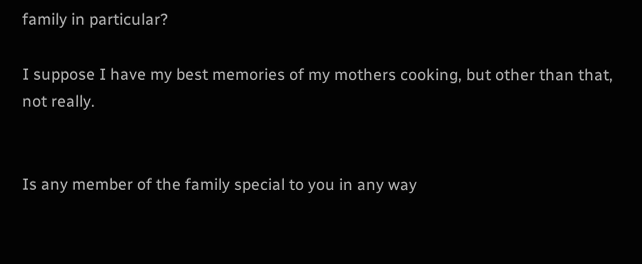family in particular?

I suppose I have my best memories of my mothers cooking, but other than that, not really.


Is any member of the family special to you in any way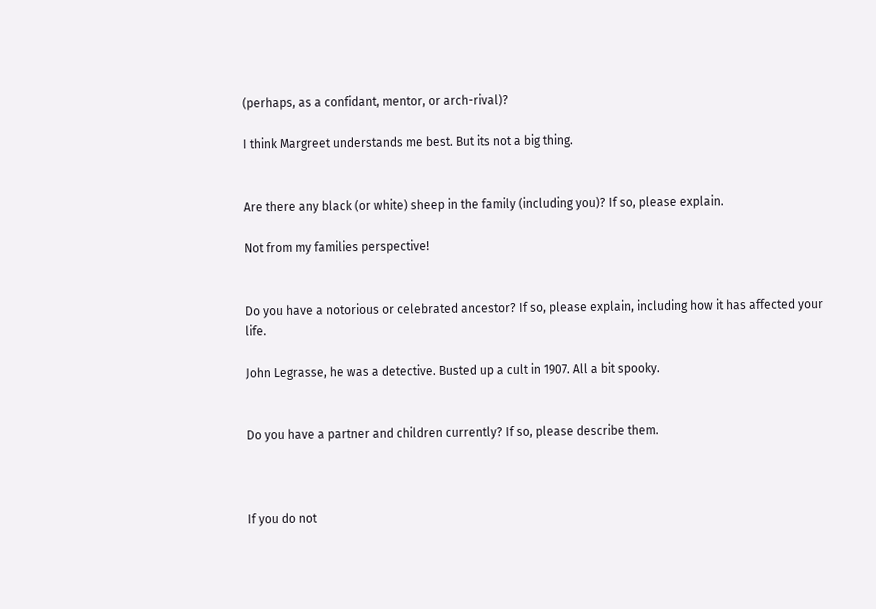(perhaps, as a confidant, mentor, or arch-rival)?

I think Margreet understands me best. But its not a big thing.


Are there any black (or white) sheep in the family (including you)? If so, please explain.

Not from my families perspective!


Do you have a notorious or celebrated ancestor? If so, please explain, including how it has affected your life.

John Legrasse, he was a detective. Busted up a cult in 1907. All a bit spooky.


Do you have a partner and children currently? If so, please describe them.



If you do not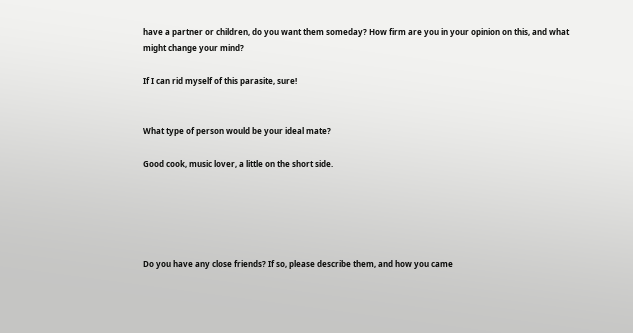have a partner or children, do you want them someday? How firm are you in your opinion on this, and what might change your mind?

If I can rid myself of this parasite, sure!


What type of person would be your ideal mate?

Good cook, music lover, a little on the short side.





Do you have any close friends? If so, please describe them, and how you came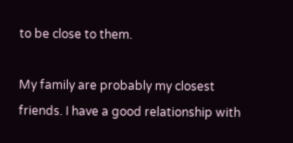to be close to them.

My family are probably my closest friends. I have a good relationship with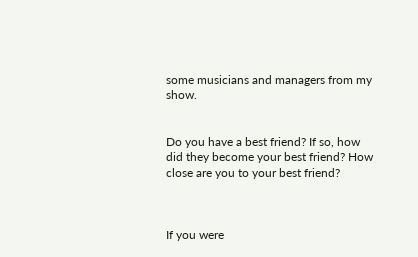some musicians and managers from my show.


Do you have a best friend? If so, how did they become your best friend? How close are you to your best friend?



If you were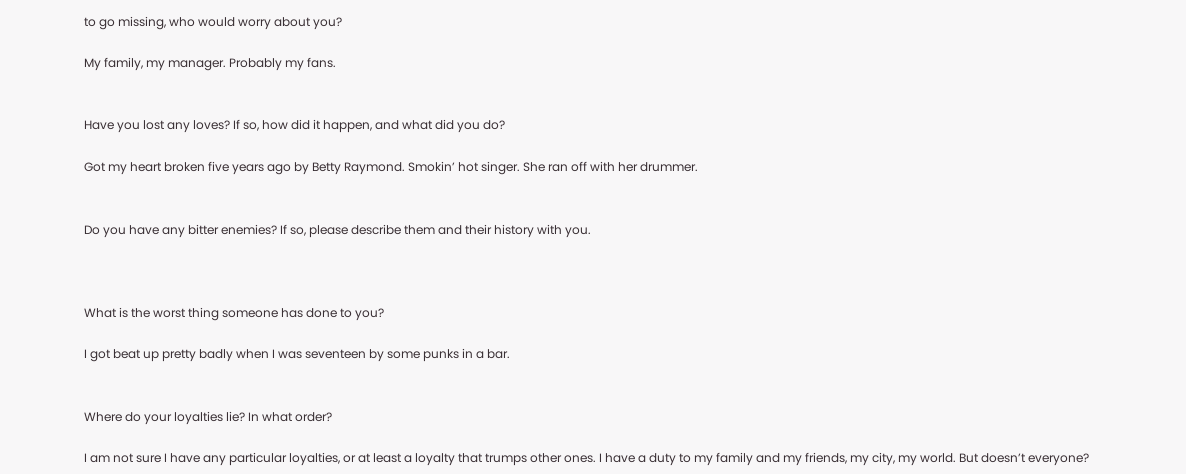to go missing, who would worry about you?

My family, my manager. Probably my fans.


Have you lost any loves? If so, how did it happen, and what did you do?

Got my heart broken five years ago by Betty Raymond. Smokin’ hot singer. She ran off with her drummer.


Do you have any bitter enemies? If so, please describe them and their history with you.



What is the worst thing someone has done to you?

I got beat up pretty badly when I was seventeen by some punks in a bar.


Where do your loyalties lie? In what order?

I am not sure I have any particular loyalties, or at least a loyalty that trumps other ones. I have a duty to my family and my friends, my city, my world. But doesn’t everyone?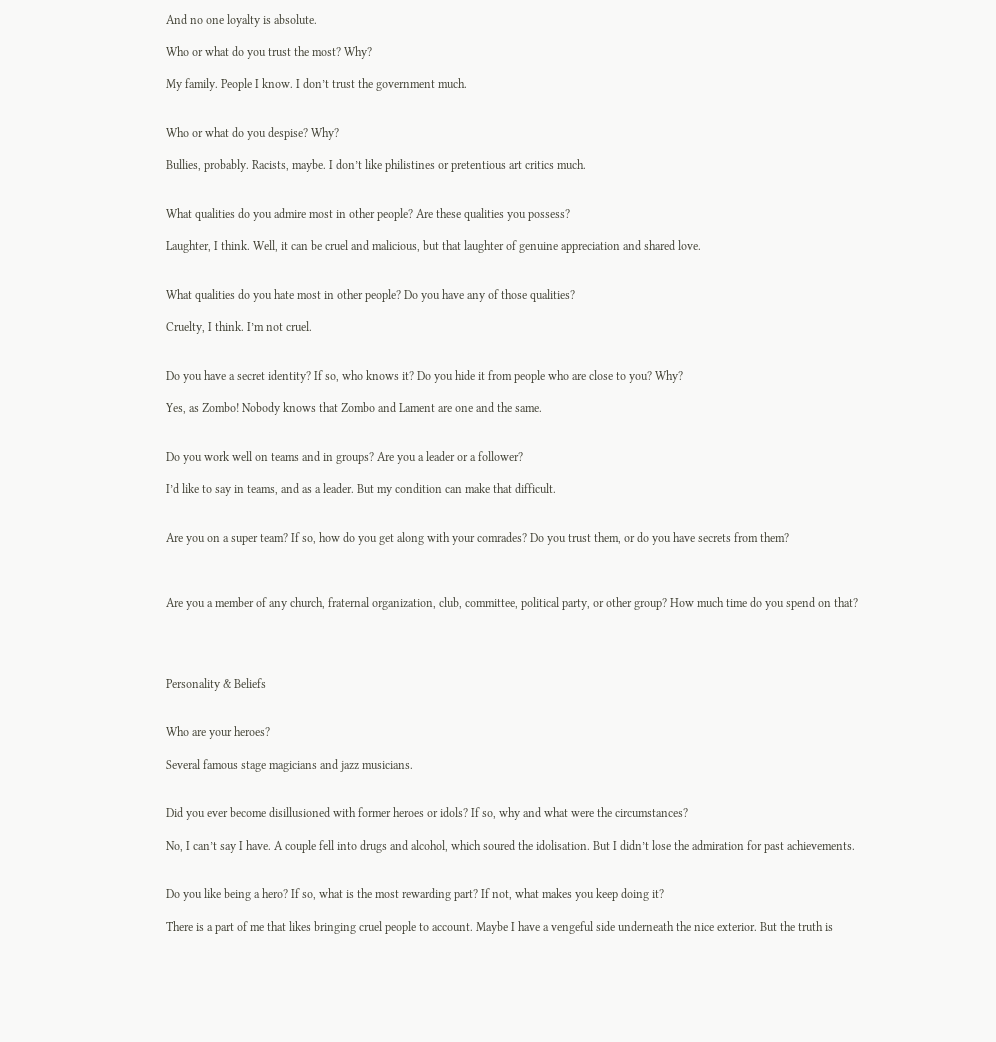And no one loyalty is absolute.

Who or what do you trust the most? Why?

My family. People I know. I don’t trust the government much.


Who or what do you despise? Why?

Bullies, probably. Racists, maybe. I don’t like philistines or pretentious art critics much.


What qualities do you admire most in other people? Are these qualities you possess?

Laughter, I think. Well, it can be cruel and malicious, but that laughter of genuine appreciation and shared love.


What qualities do you hate most in other people? Do you have any of those qualities?

Cruelty, I think. I’m not cruel.


Do you have a secret identity? If so, who knows it? Do you hide it from people who are close to you? Why?

Yes, as Zombo! Nobody knows that Zombo and Lament are one and the same.


Do you work well on teams and in groups? Are you a leader or a follower?

I’d like to say in teams, and as a leader. But my condition can make that difficult.


Are you on a super team? If so, how do you get along with your comrades? Do you trust them, or do you have secrets from them?



Are you a member of any church, fraternal organization, club, committee, political party, or other group? How much time do you spend on that?




Personality & Beliefs


Who are your heroes?

Several famous stage magicians and jazz musicians.


Did you ever become disillusioned with former heroes or idols? If so, why and what were the circumstances?

No, I can’t say I have. A couple fell into drugs and alcohol, which soured the idolisation. But I didn’t lose the admiration for past achievements.


Do you like being a hero? If so, what is the most rewarding part? If not, what makes you keep doing it?

There is a part of me that likes bringing cruel people to account. Maybe I have a vengeful side underneath the nice exterior. But the truth is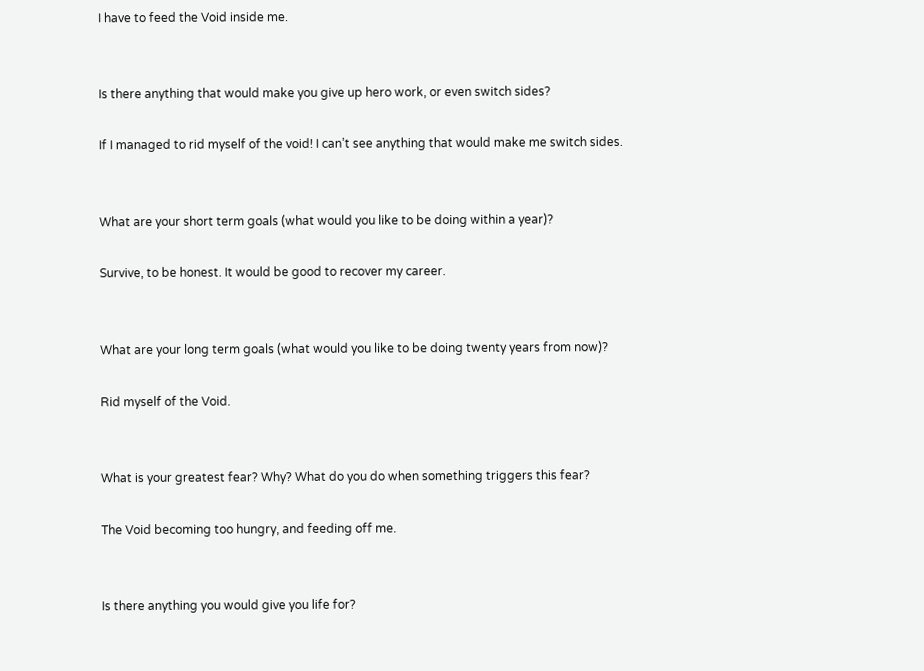I have to feed the Void inside me.


Is there anything that would make you give up hero work, or even switch sides?

If I managed to rid myself of the void! I can’t see anything that would make me switch sides.


What are your short term goals (what would you like to be doing within a year)?

Survive, to be honest. It would be good to recover my career.


What are your long term goals (what would you like to be doing twenty years from now)?

Rid myself of the Void.


What is your greatest fear? Why? What do you do when something triggers this fear?

The Void becoming too hungry, and feeding off me.


Is there anything you would give you life for?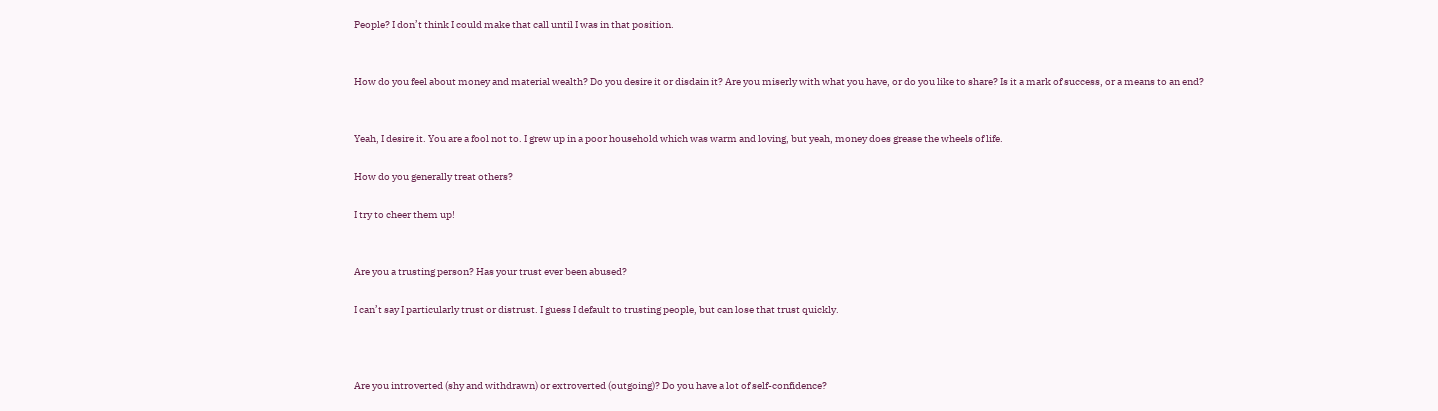People? I don’t think I could make that call until I was in that position.


How do you feel about money and material wealth? Do you desire it or disdain it? Are you miserly with what you have, or do you like to share? Is it a mark of success, or a means to an end?


Yeah, I desire it. You are a fool not to. I grew up in a poor household which was warm and loving, but yeah, money does grease the wheels of life.

How do you generally treat others?

I try to cheer them up!


Are you a trusting person? Has your trust ever been abused?

I can’t say I particularly trust or distrust. I guess I default to trusting people, but can lose that trust quickly.



Are you introverted (shy and withdrawn) or extroverted (outgoing)? Do you have a lot of self-confidence?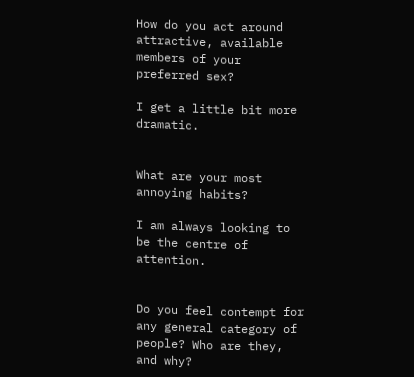How do you act around attractive, available members of your preferred sex?

I get a little bit more dramatic.


What are your most annoying habits?

I am always looking to be the centre of attention.


Do you feel contempt for any general category of people? Who are they, and why?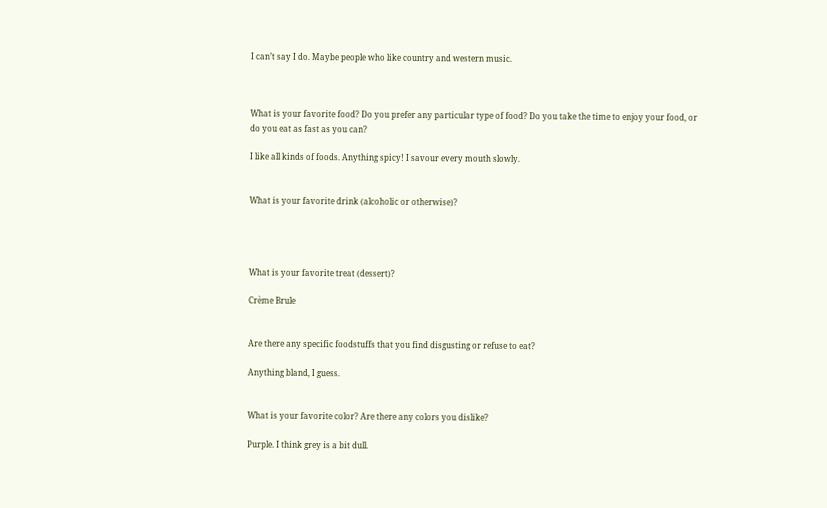I can’t say I do. Maybe people who like country and western music.



What is your favorite food? Do you prefer any particular type of food? Do you take the time to enjoy your food, or do you eat as fast as you can?

I like all kinds of foods. Anything spicy! I savour every mouth slowly.


What is your favorite drink (alcoholic or otherwise)?




What is your favorite treat (dessert)?

Crème Brule


Are there any specific foodstuffs that you find disgusting or refuse to eat?

Anything bland, I guess.


What is your favorite color? Are there any colors you dislike?

Purple. I think grey is a bit dull.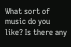What sort of music do you like? Is there any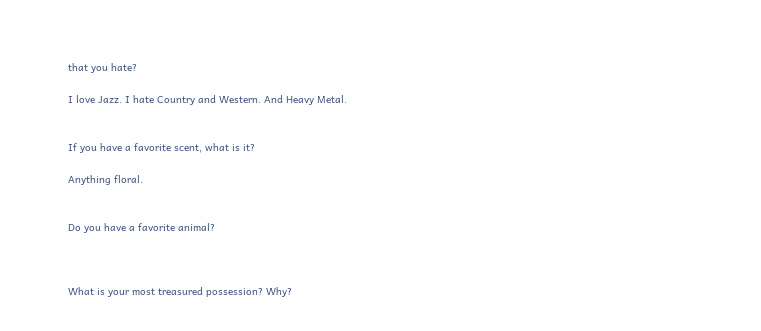that you hate?

I love Jazz. I hate Country and Western. And Heavy Metal.


If you have a favorite scent, what is it?

Anything floral.


Do you have a favorite animal?



What is your most treasured possession? Why?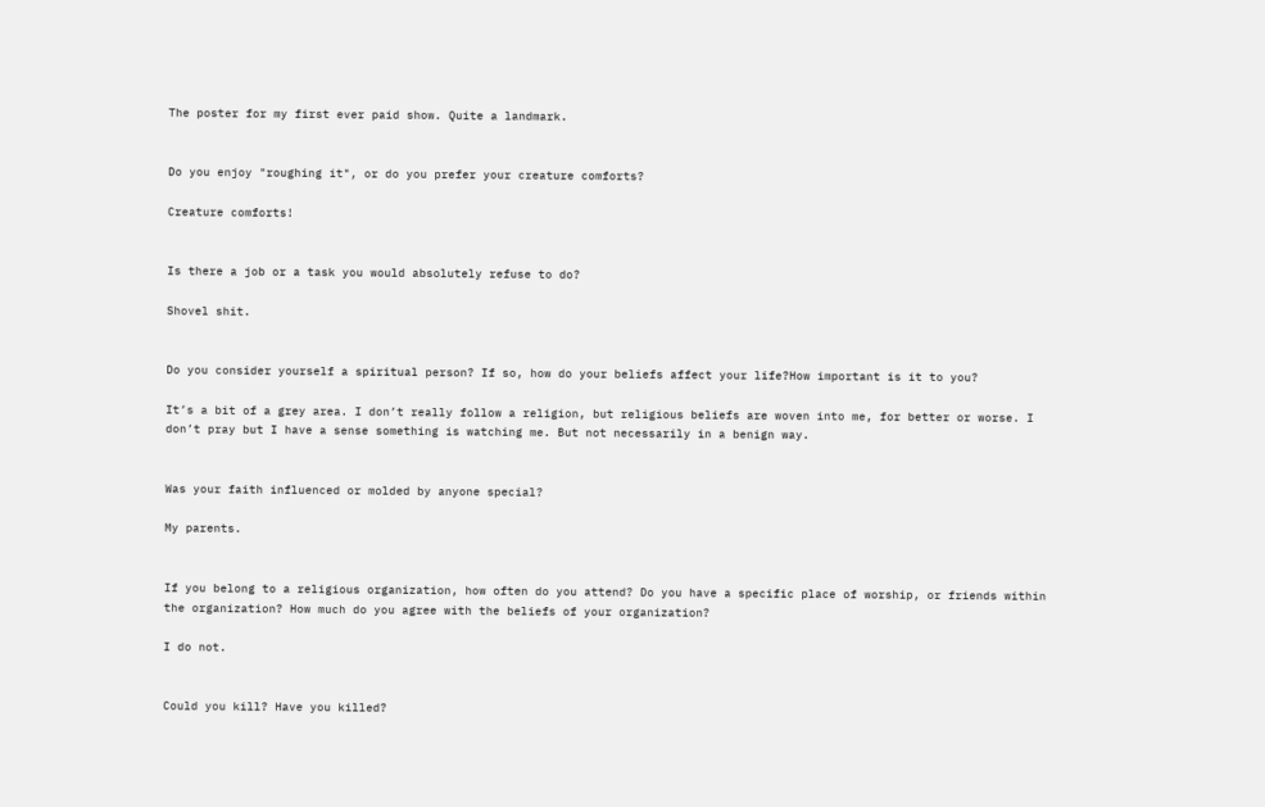The poster for my first ever paid show. Quite a landmark.


Do you enjoy "roughing it", or do you prefer your creature comforts?

Creature comforts!


Is there a job or a task you would absolutely refuse to do?

Shovel shit.


Do you consider yourself a spiritual person? If so, how do your beliefs affect your life?How important is it to you?

It’s a bit of a grey area. I don’t really follow a religion, but religious beliefs are woven into me, for better or worse. I don’t pray but I have a sense something is watching me. But not necessarily in a benign way.


Was your faith influenced or molded by anyone special?

My parents.


If you belong to a religious organization, how often do you attend? Do you have a specific place of worship, or friends within the organization? How much do you agree with the beliefs of your organization?

I do not.


Could you kill? Have you killed?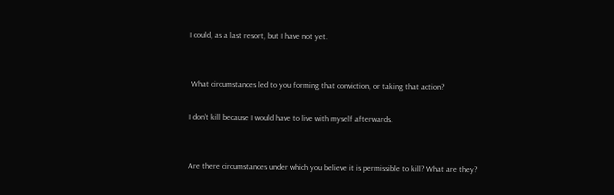I could, as a last resort, but I have not yet.


 What circumstances led to you forming that conviction, or taking that action?

I don’t kill because I would have to live with myself afterwards.


Are there circumstances under which you believe it is permissible to kill? What are they?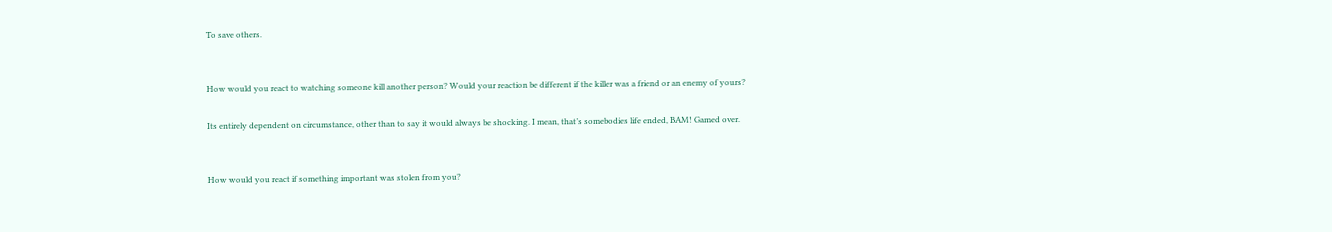To save others.


How would you react to watching someone kill another person? Would your reaction be different if the killer was a friend or an enemy of yours?

Its entirely dependent on circumstance, other than to say it would always be shocking. I mean, that’s somebodies life ended, BAM! Gamed over.


How would you react if something important was stolen from you?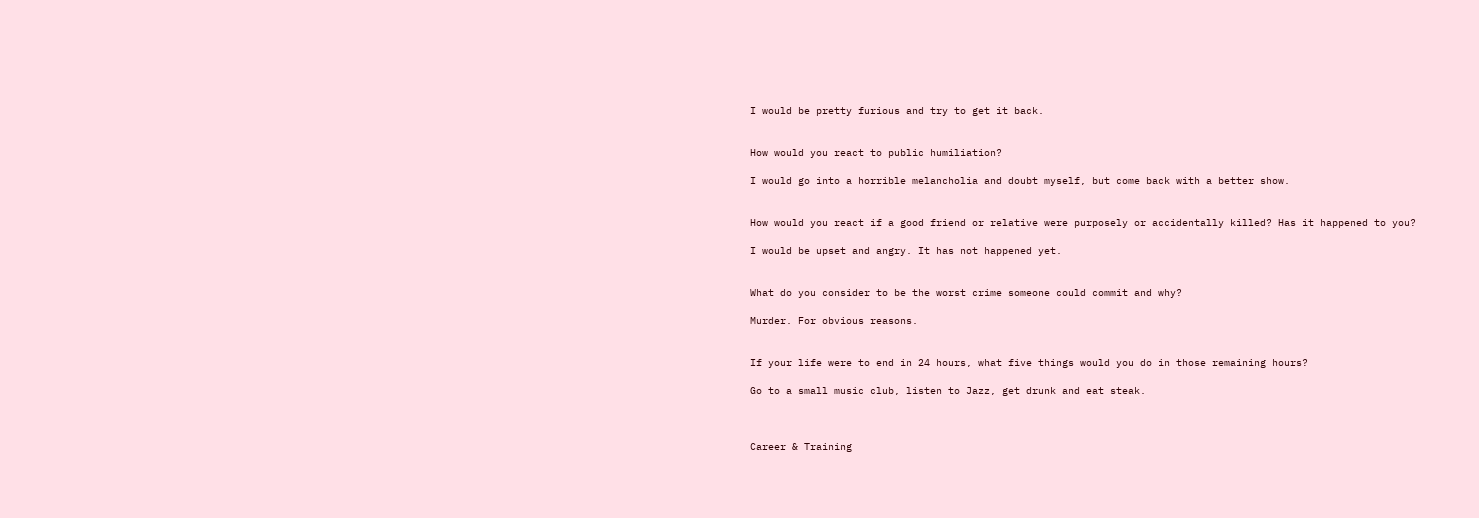I would be pretty furious and try to get it back.


How would you react to public humiliation?

I would go into a horrible melancholia and doubt myself, but come back with a better show.


How would you react if a good friend or relative were purposely or accidentally killed? Has it happened to you?

I would be upset and angry. It has not happened yet.


What do you consider to be the worst crime someone could commit and why?

Murder. For obvious reasons.


If your life were to end in 24 hours, what five things would you do in those remaining hours?

Go to a small music club, listen to Jazz, get drunk and eat steak.



Career & Training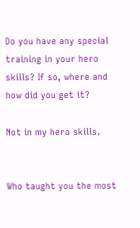Do you have any special training in your hero skills? If so, where and how did you get it?

Not in my hero skills.


Who taught you the most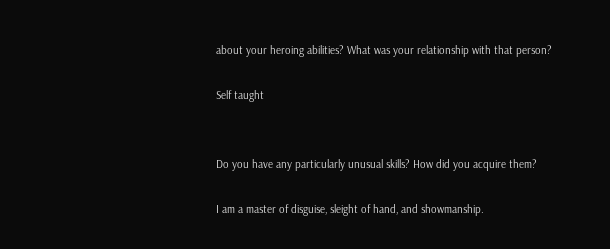about your heroing abilities? What was your relationship with that person?

Self taught


Do you have any particularly unusual skills? How did you acquire them?

I am a master of disguise, sleight of hand, and showmanship.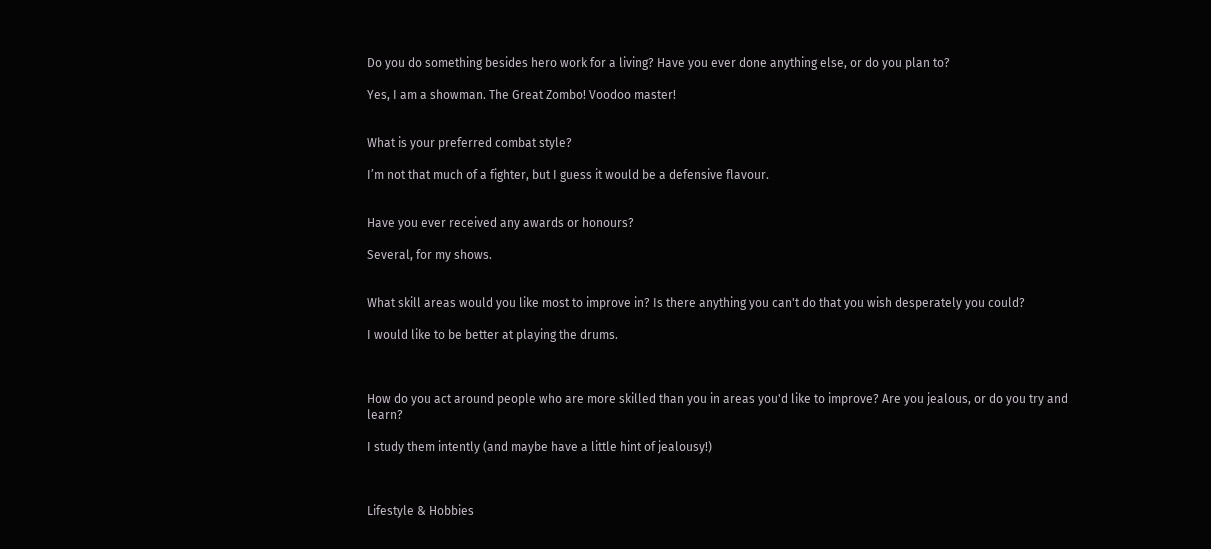Do you do something besides hero work for a living? Have you ever done anything else, or do you plan to?

Yes, I am a showman. The Great Zombo! Voodoo master!


What is your preferred combat style?

I’m not that much of a fighter, but I guess it would be a defensive flavour.


Have you ever received any awards or honours?

Several, for my shows.


What skill areas would you like most to improve in? Is there anything you can't do that you wish desperately you could?

I would like to be better at playing the drums.



How do you act around people who are more skilled than you in areas you'd like to improve? Are you jealous, or do you try and learn?

I study them intently (and maybe have a little hint of jealousy!)



Lifestyle & Hobbies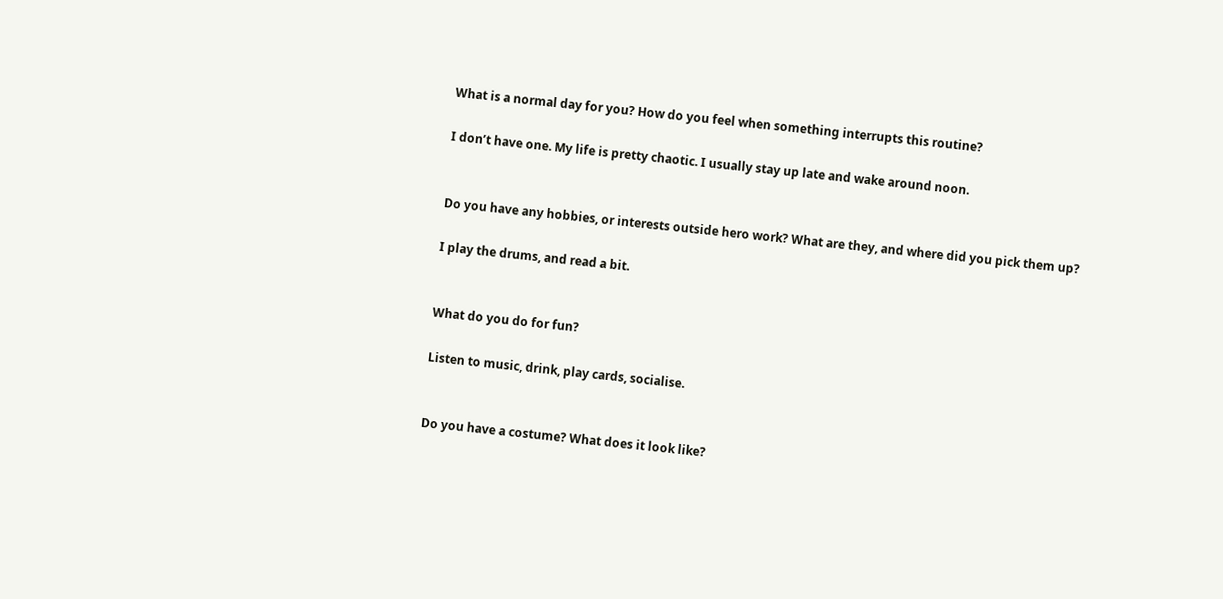What is a normal day for you? How do you feel when something interrupts this routine?

I don’t have one. My life is pretty chaotic. I usually stay up late and wake around noon.


Do you have any hobbies, or interests outside hero work? What are they, and where did you pick them up?

I play the drums, and read a bit.


What do you do for fun?

Listen to music, drink, play cards, socialise.


Do you have a costume? What does it look like?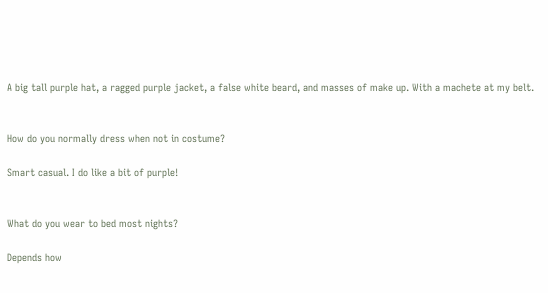A big tall purple hat, a ragged purple jacket, a false white beard, and masses of make up. With a machete at my belt.


How do you normally dress when not in costume?

Smart casual. I do like a bit of purple!


What do you wear to bed most nights?

Depends how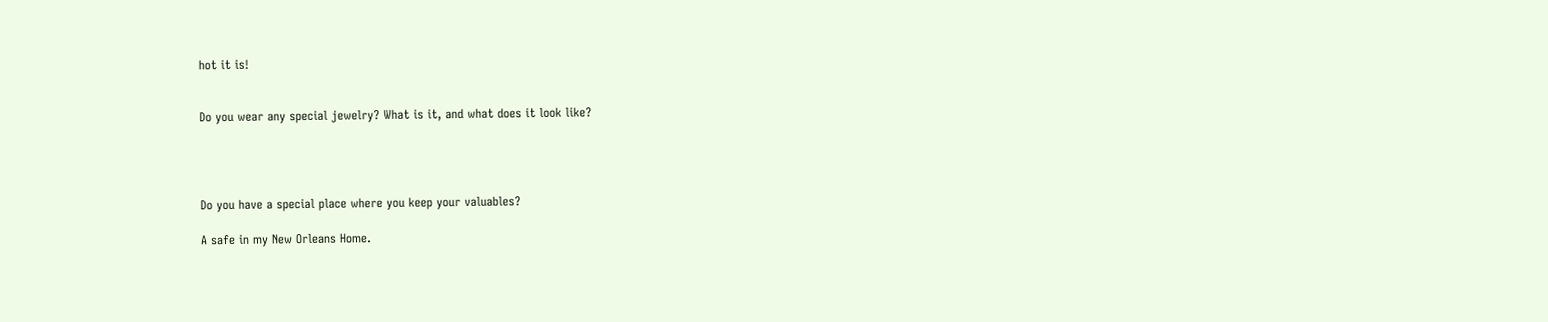hot it is!


Do you wear any special jewelry? What is it, and what does it look like?




Do you have a special place where you keep your valuables?

A safe in my New Orleans Home.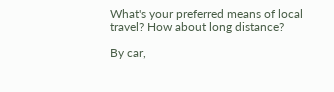What's your preferred means of local travel? How about long distance?

By car,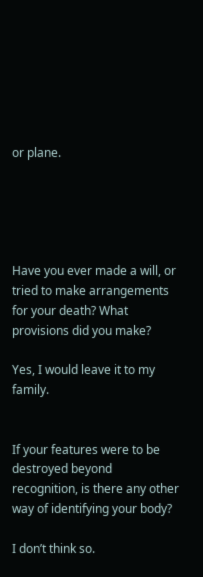or plane.





Have you ever made a will, or tried to make arrangements for your death? What provisions did you make?

Yes, I would leave it to my family.


If your features were to be destroyed beyond recognition, is there any other way of identifying your body?

I don’t think so.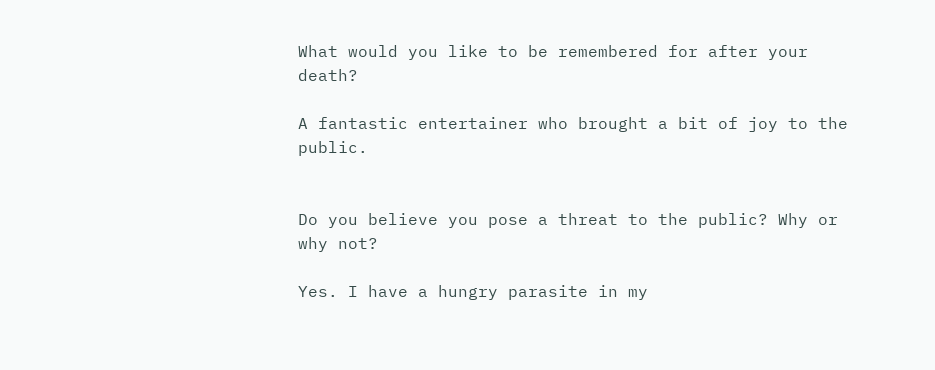What would you like to be remembered for after your death?

A fantastic entertainer who brought a bit of joy to the public.


Do you believe you pose a threat to the public? Why or why not?

Yes. I have a hungry parasite in my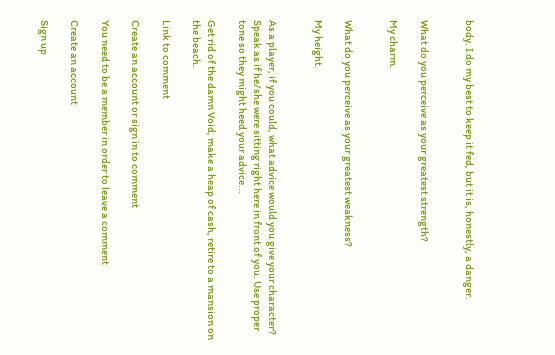body. I do my best to keep it fed, but it is, honestly, a danger.


What do you perceive as your greatest strength?

My charm.


What do you perceive as your greatest weakness?

My height.


As a player, if you could, what advice would you give your character? Speak as if he/she were sitting right here in front of you. Use proper tone so they might heed your advice...

Get rid of the damn Void, make a heap of cash, retire to a mansion on the beach.

Link to comment

Create an account or sign in to comment

You need to be a member in order to leave a comment

Create an account

Sign up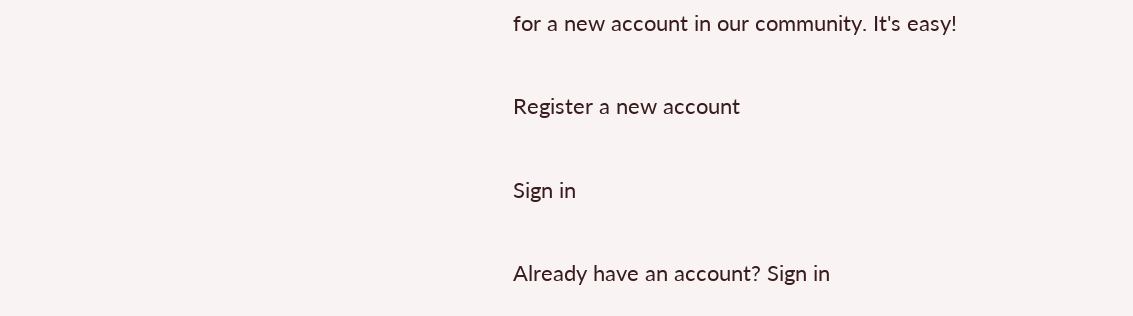for a new account in our community. It's easy!

Register a new account

Sign in

Already have an account? Sign in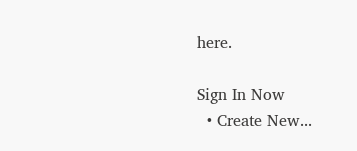here.

Sign In Now
  • Create New...